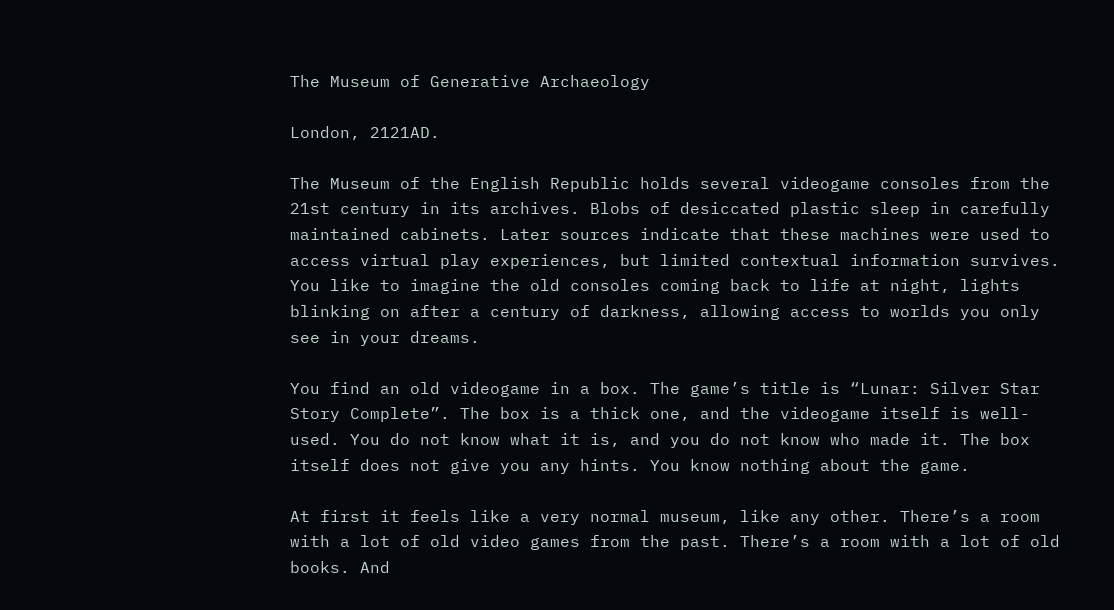The Museum of Generative Archaeology

London, 2121AD.

The Museum of the English Republic holds several videogame consoles from the 21st century in its archives. Blobs of desiccated plastic sleep in carefully maintained cabinets. Later sources indicate that these machines were used to access virtual play experiences, but limited contextual information survives. You like to imagine the old consoles coming back to life at night, lights blinking on after a century of darkness, allowing access to worlds you only see in your dreams.

You find an old videogame in a box. The game’s title is “Lunar: Silver Star Story Complete”. The box is a thick one, and the videogame itself is well-used. You do not know what it is, and you do not know who made it. The box itself does not give you any hints. You know nothing about the game.

At first it feels like a very normal museum, like any other. There’s a room with a lot of old video games from the past. There’s a room with a lot of old books. And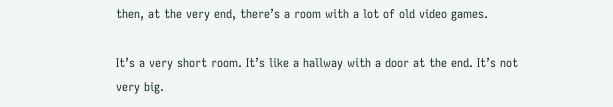then, at the very end, there’s a room with a lot of old video games.

It’s a very short room. It’s like a hallway with a door at the end. It’s not very big.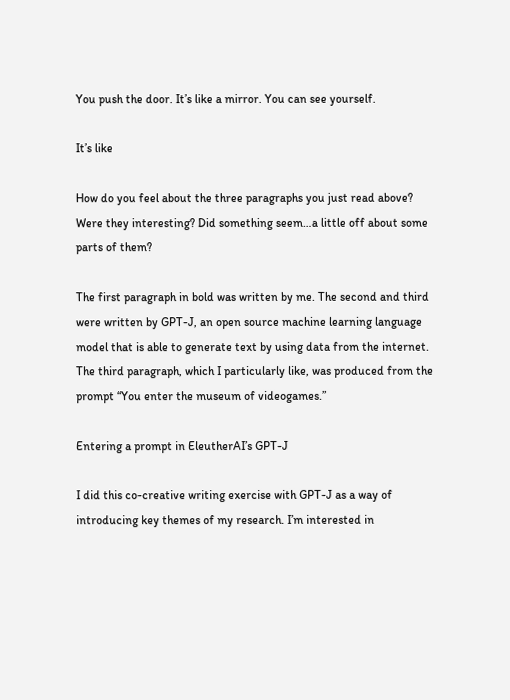You push the door. It’s like a mirror. You can see yourself.

It’s like

How do you feel about the three paragraphs you just read above? Were they interesting? Did something seem…a little off about some parts of them?

The first paragraph in bold was written by me. The second and third were written by GPT-J, an open source machine learning language model that is able to generate text by using data from the internet. The third paragraph, which I particularly like, was produced from the prompt “You enter the museum of videogames.”

Entering a prompt in EleutherAI’s GPT-J

I did this co-creative writing exercise with GPT-J as a way of introducing key themes of my research. I’m interested in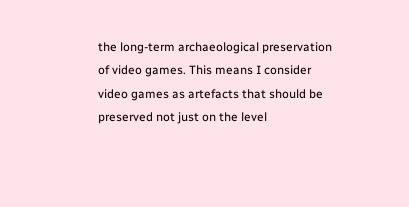the long-term archaeological preservation of video games. This means I consider video games as artefacts that should be preserved not just on the level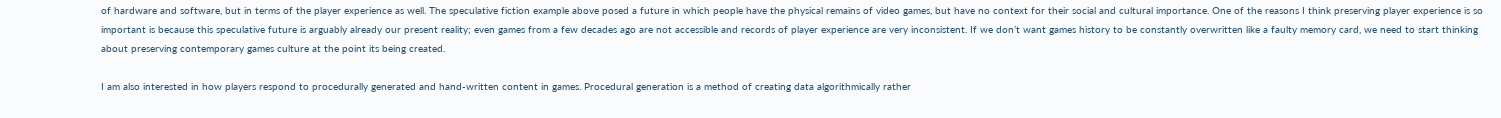of hardware and software, but in terms of the player experience as well. The speculative fiction example above posed a future in which people have the physical remains of video games, but have no context for their social and cultural importance. One of the reasons I think preserving player experience is so important is because this speculative future is arguably already our present reality; even games from a few decades ago are not accessible and records of player experience are very inconsistent. If we don’t want games history to be constantly overwritten like a faulty memory card, we need to start thinking about preserving contemporary games culture at the point its being created.

I am also interested in how players respond to procedurally generated and hand-written content in games. Procedural generation is a method of creating data algorithmically rather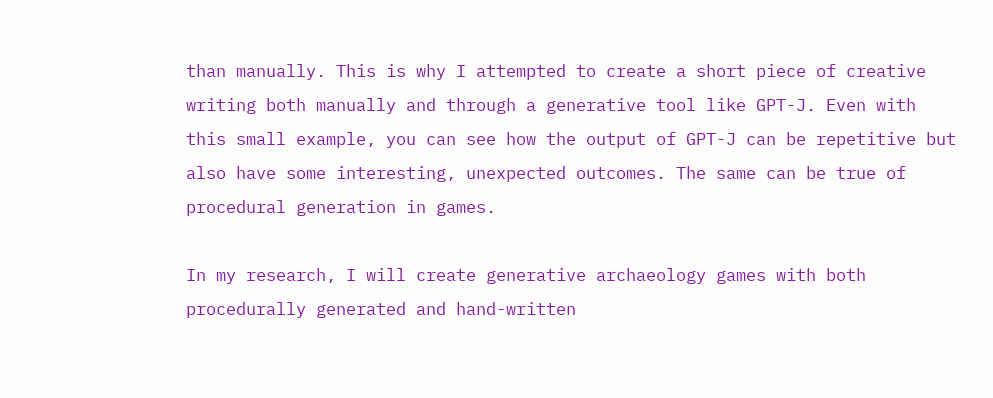than manually. This is why I attempted to create a short piece of creative writing both manually and through a generative tool like GPT-J. Even with this small example, you can see how the output of GPT-J can be repetitive but also have some interesting, unexpected outcomes. The same can be true of procedural generation in games.

In my research, I will create generative archaeology games with both procedurally generated and hand-written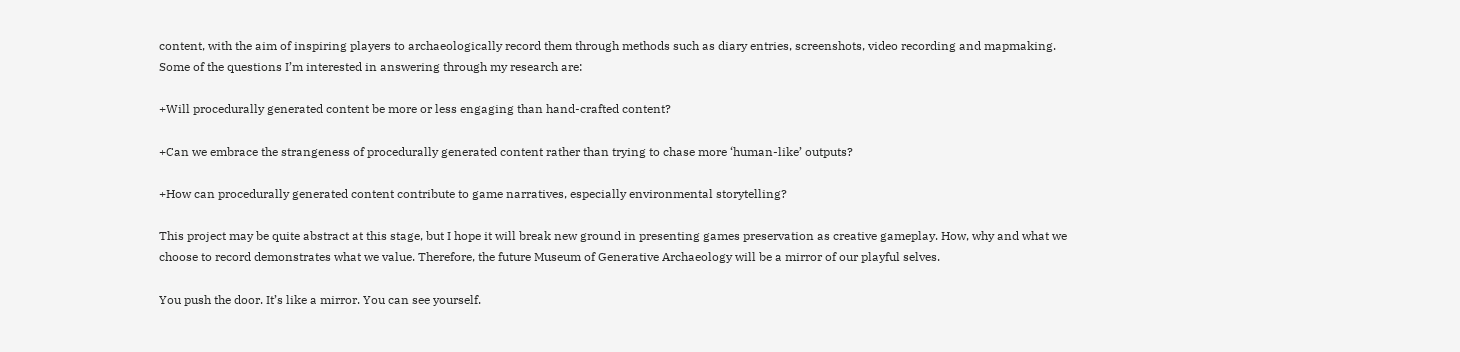content, with the aim of inspiring players to archaeologically record them through methods such as diary entries, screenshots, video recording and mapmaking. Some of the questions I’m interested in answering through my research are:

+Will procedurally generated content be more or less engaging than hand-crafted content?

+Can we embrace the strangeness of procedurally generated content rather than trying to chase more ‘human-like’ outputs?

+How can procedurally generated content contribute to game narratives, especially environmental storytelling?

This project may be quite abstract at this stage, but I hope it will break new ground in presenting games preservation as creative gameplay. How, why and what we choose to record demonstrates what we value. Therefore, the future Museum of Generative Archaeology will be a mirror of our playful selves.

You push the door. It’s like a mirror. You can see yourself.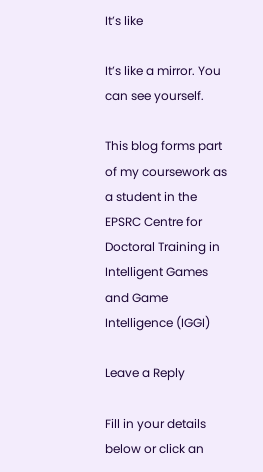It’s like

It’s like a mirror. You can see yourself.

This blog forms part of my coursework as a student in the EPSRC Centre for Doctoral Training in Intelligent Games and Game Intelligence (IGGI)

Leave a Reply

Fill in your details below or click an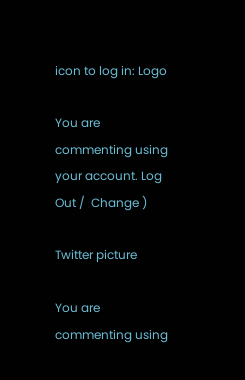icon to log in: Logo

You are commenting using your account. Log Out /  Change )

Twitter picture

You are commenting using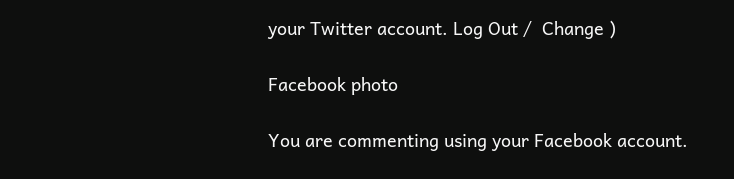your Twitter account. Log Out /  Change )

Facebook photo

You are commenting using your Facebook account.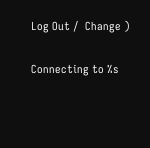Log Out /  Change )

Connecting to %s